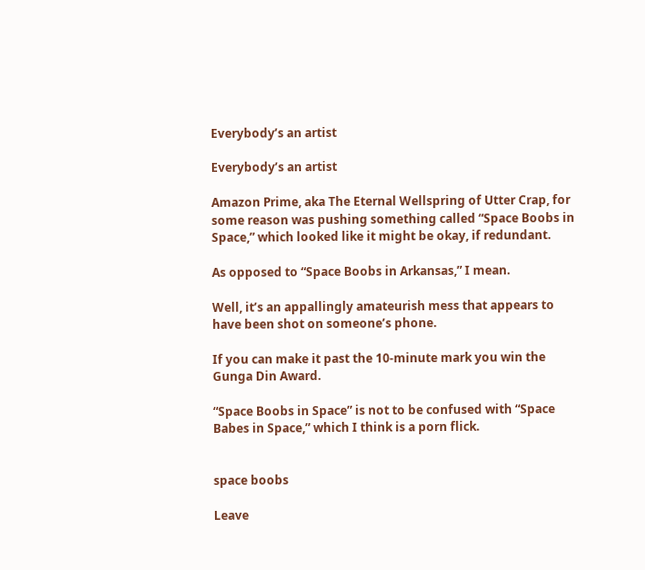Everybody’s an artist

Everybody’s an artist

Amazon Prime, aka The Eternal Wellspring of Utter Crap, for some reason was pushing something called “Space Boobs in Space,” which looked like it might be okay, if redundant.

As opposed to “Space Boobs in Arkansas,” I mean.

Well, it’s an appallingly amateurish mess that appears to have been shot on someone’s phone.

If you can make it past the 10-minute mark you win the Gunga Din Award.

“Space Boobs in Space” is not to be confused with “Space Babes in Space,” which I think is a porn flick.


space boobs

Leave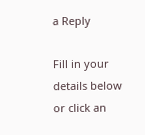a Reply

Fill in your details below or click an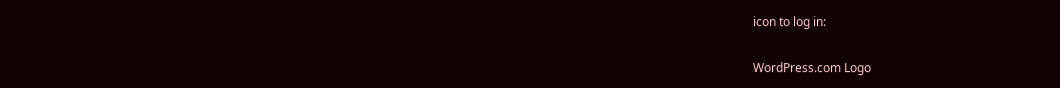icon to log in:

WordPress.com Logo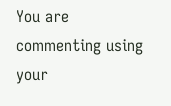You are commenting using your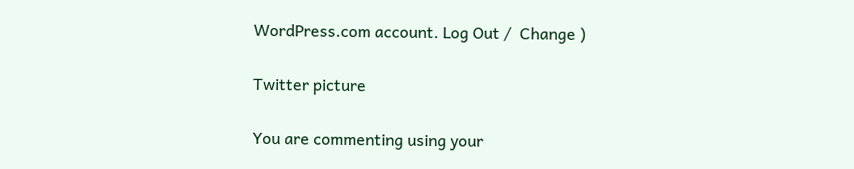WordPress.com account. Log Out /  Change )

Twitter picture

You are commenting using your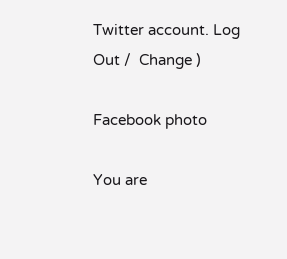Twitter account. Log Out /  Change )

Facebook photo

You are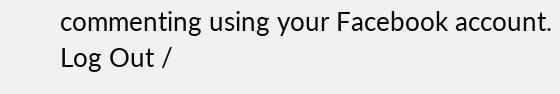commenting using your Facebook account. Log Out /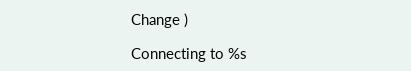Change )

Connecting to %s